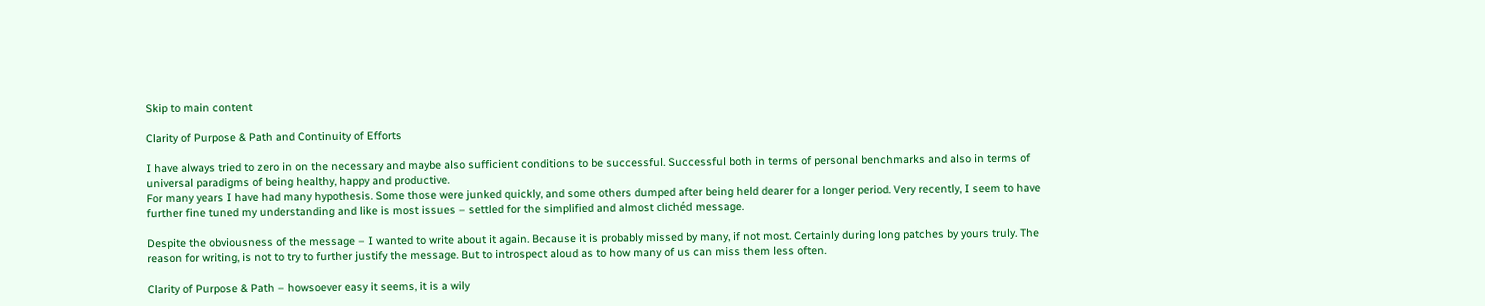Skip to main content

Clarity of Purpose & Path and Continuity of Efforts

I have always tried to zero in on the necessary and maybe also sufficient conditions to be successful. Successful both in terms of personal benchmarks and also in terms of universal paradigms of being healthy, happy and productive.
For many years I have had many hypothesis. Some those were junked quickly, and some others dumped after being held dearer for a longer period. Very recently, I seem to have further fine tuned my understanding and like is most issues – settled for the simplified and almost clichéd message.

Despite the obviousness of the message – I wanted to write about it again. Because it is probably missed by many, if not most. Certainly during long patches by yours truly. The reason for writing, is not to try to further justify the message. But to introspect aloud as to how many of us can miss them less often.

Clarity of Purpose & Path – howsoever easy it seems, it is a wily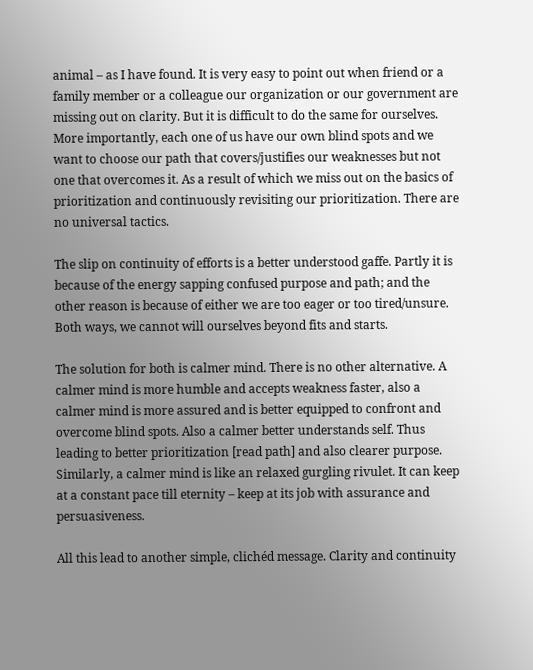animal – as I have found. It is very easy to point out when friend or a family member or a colleague our organization or our government are missing out on clarity. But it is difficult to do the same for ourselves. More importantly, each one of us have our own blind spots and we want to choose our path that covers/justifies our weaknesses but not one that overcomes it. As a result of which we miss out on the basics of prioritization and continuously revisiting our prioritization. There are no universal tactics.

The slip on continuity of efforts is a better understood gaffe. Partly it is because of the energy sapping confused purpose and path; and the other reason is because of either we are too eager or too tired/unsure. Both ways, we cannot will ourselves beyond fits and starts.

The solution for both is calmer mind. There is no other alternative. A calmer mind is more humble and accepts weakness faster, also a calmer mind is more assured and is better equipped to confront and overcome blind spots. Also a calmer better understands self. Thus leading to better prioritization [read path] and also clearer purpose. Similarly, a calmer mind is like an relaxed gurgling rivulet. It can keep at a constant pace till eternity – keep at its job with assurance and persuasiveness.

All this lead to another simple, clichéd message. Clarity and continuity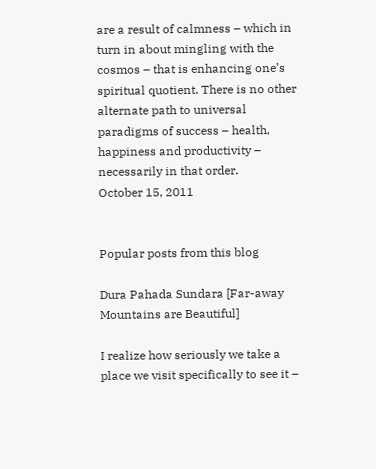are a result of calmness – which in turn in about mingling with the cosmos – that is enhancing one’s spiritual quotient. There is no other alternate path to universal paradigms of success – health, happiness and productivity – necessarily in that order.
October 15, 2011


Popular posts from this blog

Dura Pahada Sundara [Far-away Mountains are Beautiful]

I realize how seriously we take a place we visit specifically to see it –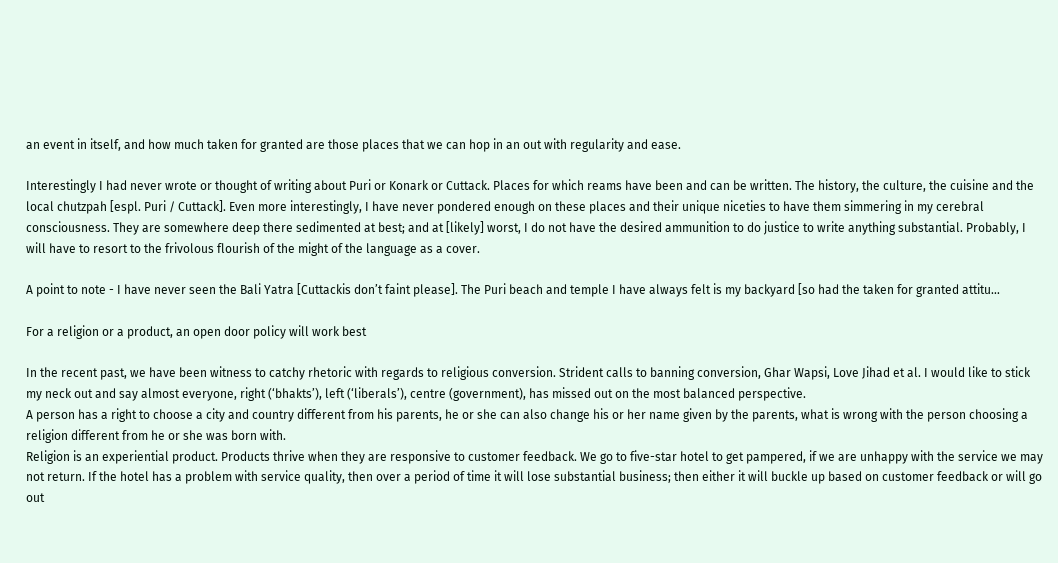an event in itself, and how much taken for granted are those places that we can hop in an out with regularity and ease.

Interestingly I had never wrote or thought of writing about Puri or Konark or Cuttack. Places for which reams have been and can be written. The history, the culture, the cuisine and the local chutzpah [espl. Puri / Cuttack]. Even more interestingly, I have never pondered enough on these places and their unique niceties to have them simmering in my cerebral consciousness. They are somewhere deep there sedimented at best; and at [likely] worst, I do not have the desired ammunition to do justice to write anything substantial. Probably, I will have to resort to the frivolous flourish of the might of the language as a cover.

A point to note - I have never seen the Bali Yatra [Cuttackis don’t faint please]. The Puri beach and temple I have always felt is my backyard [so had the taken for granted attitu…

For a religion or a product, an open door policy will work best

In the recent past, we have been witness to catchy rhetoric with regards to religious conversion. Strident calls to banning conversion, Ghar Wapsi, Love Jihad et al. I would like to stick my neck out and say almost everyone, right (‘bhakts’), left (‘liberals’), centre (government), has missed out on the most balanced perspective.
A person has a right to choose a city and country different from his parents, he or she can also change his or her name given by the parents, what is wrong with the person choosing a religion different from he or she was born with.
Religion is an experiential product. Products thrive when they are responsive to customer feedback. We go to five-star hotel to get pampered, if we are unhappy with the service we may not return. If the hotel has a problem with service quality, then over a period of time it will lose substantial business; then either it will buckle up based on customer feedback or will go out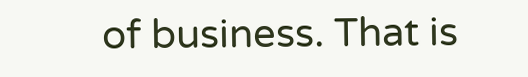of business. That is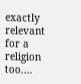exactly relevant for a religion too.…